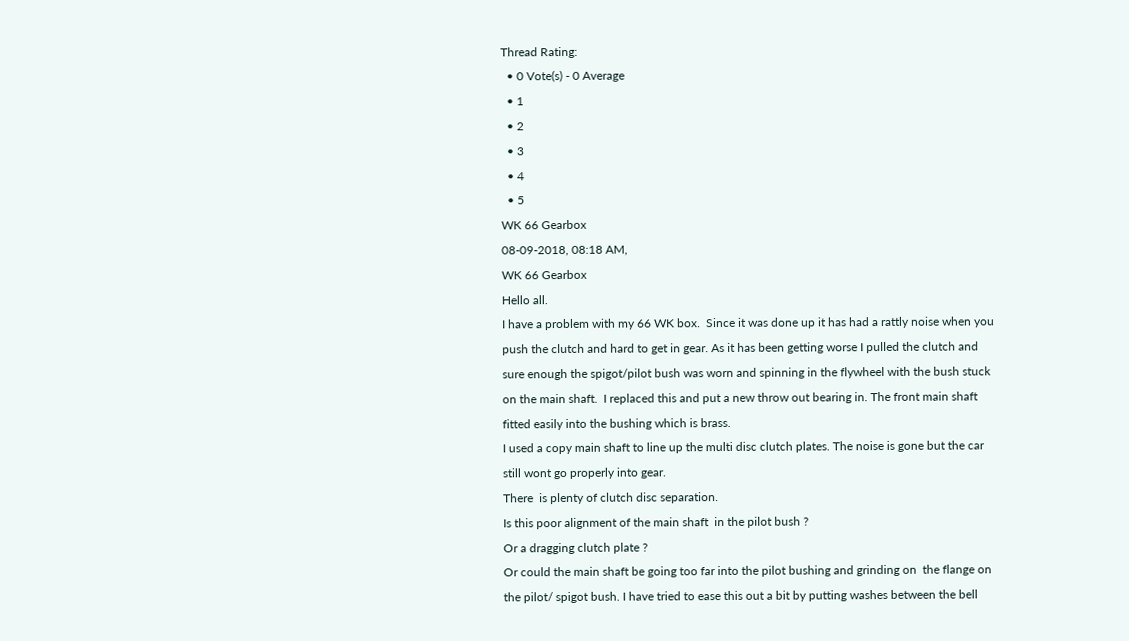Thread Rating:
  • 0 Vote(s) - 0 Average
  • 1
  • 2
  • 3
  • 4
  • 5
WK 66 Gearbox
08-09-2018, 08:18 AM,
WK 66 Gearbox
Hello all.
I have a problem with my 66 WK box.  Since it was done up it has had a rattly noise when you push the clutch and hard to get in gear. As it has been getting worse I pulled the clutch and sure enough the spigot/pilot bush was worn and spinning in the flywheel with the bush stuck on the main shaft.  I replaced this and put a new throw out bearing in. The front main shaft fitted easily into the bushing which is brass.
I used a copy main shaft to line up the multi disc clutch plates. The noise is gone but the car still wont go properly into gear.
There  is plenty of clutch disc separation.
Is this poor alignment of the main shaft  in the pilot bush ?
Or a dragging clutch plate ?
Or could the main shaft be going too far into the pilot bushing and grinding on  the flange on the pilot/ spigot bush. I have tried to ease this out a bit by putting washes between the bell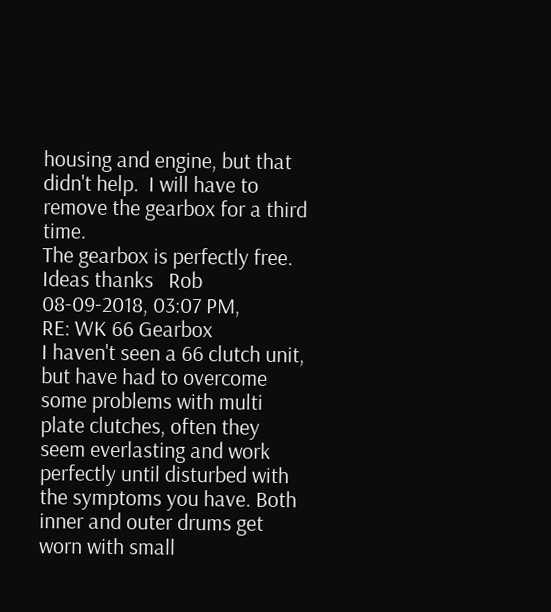housing and engine, but that didn't help.  I will have to remove the gearbox for a third time.
The gearbox is perfectly free.
Ideas thanks   Rob
08-09-2018, 03:07 PM,
RE: WK 66 Gearbox
I haven't seen a 66 clutch unit, but have had to overcome some problems with multi plate clutches, often they seem everlasting and work perfectly until disturbed with the symptoms you have. Both inner and outer drums get worn with small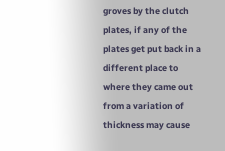groves by the clutch plates, if any of the plates get put back in a different place to where they came out from a variation of thickness may cause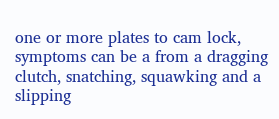one or more plates to cam lock, symptoms can be a from a dragging clutch, snatching, squawking and a slipping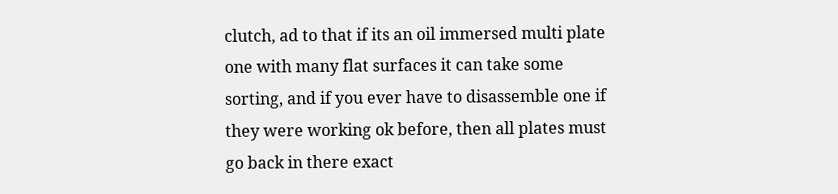clutch, ad to that if its an oil immersed multi plate one with many flat surfaces it can take some sorting, and if you ever have to disassemble one if they were working ok before, then all plates must go back in there exact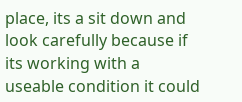place, its a sit down and look carefully because if its working with a useable condition it could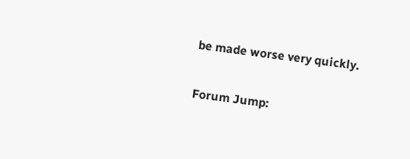be made worse very quickly.

Forum Jump: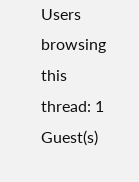Users browsing this thread: 1 Guest(s)